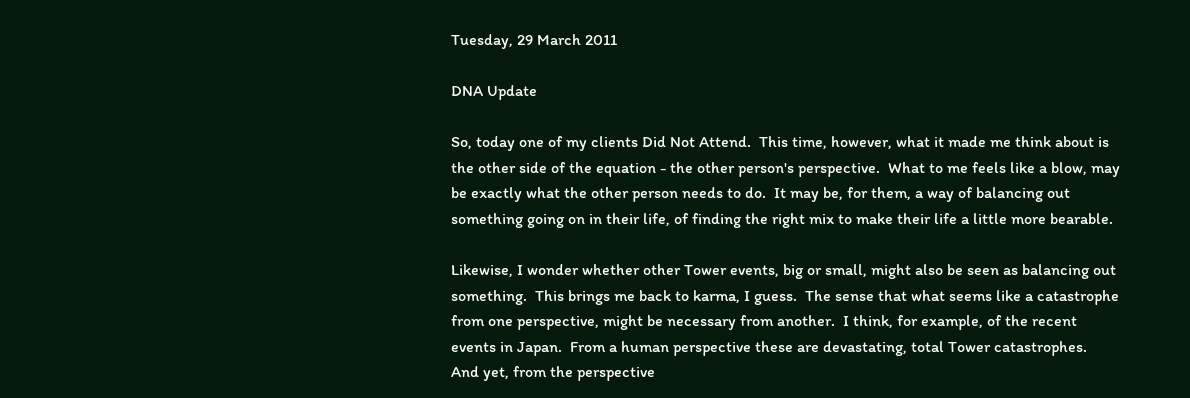Tuesday, 29 March 2011

DNA Update

So, today one of my clients Did Not Attend.  This time, however, what it made me think about is the other side of the equation - the other person's perspective.  What to me feels like a blow, may be exactly what the other person needs to do.  It may be, for them, a way of balancing out something going on in their life, of finding the right mix to make their life a little more bearable.

Likewise, I wonder whether other Tower events, big or small, might also be seen as balancing out something.  This brings me back to karma, I guess.  The sense that what seems like a catastrophe from one perspective, might be necessary from another.  I think, for example, of the recent events in Japan.  From a human perspective these are devastating, total Tower catastrophes.  And yet, from the perspective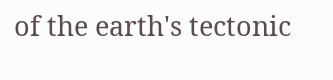of the earth's tectonic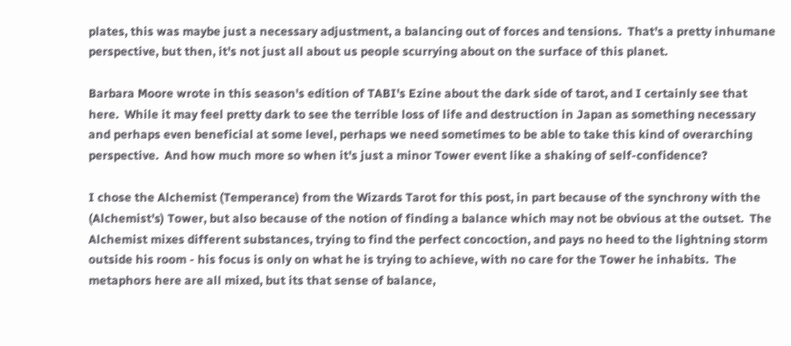plates, this was maybe just a necessary adjustment, a balancing out of forces and tensions.  That's a pretty inhumane perspective, but then, it's not just all about us people scurrying about on the surface of this planet.

Barbara Moore wrote in this season's edition of TABI's Ezine about the dark side of tarot, and I certainly see that here.  While it may feel pretty dark to see the terrible loss of life and destruction in Japan as something necessary and perhaps even beneficial at some level, perhaps we need sometimes to be able to take this kind of overarching perspective.  And how much more so when it's just a minor Tower event like a shaking of self-confidence?

I chose the Alchemist (Temperance) from the Wizards Tarot for this post, in part because of the synchrony with the (Alchemist's) Tower, but also because of the notion of finding a balance which may not be obvious at the outset.  The Alchemist mixes different substances, trying to find the perfect concoction, and pays no heed to the lightning storm outside his room - his focus is only on what he is trying to achieve, with no care for the Tower he inhabits.  The metaphors here are all mixed, but its that sense of balance,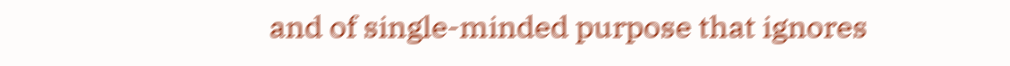and of single-minded purpose that ignores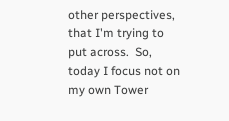other perspectives, that I'm trying to put across.  So, today I focus not on my own Tower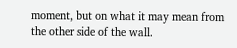moment, but on what it may mean from the other side of the wall.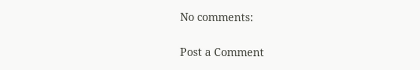No comments:

Post a Comment